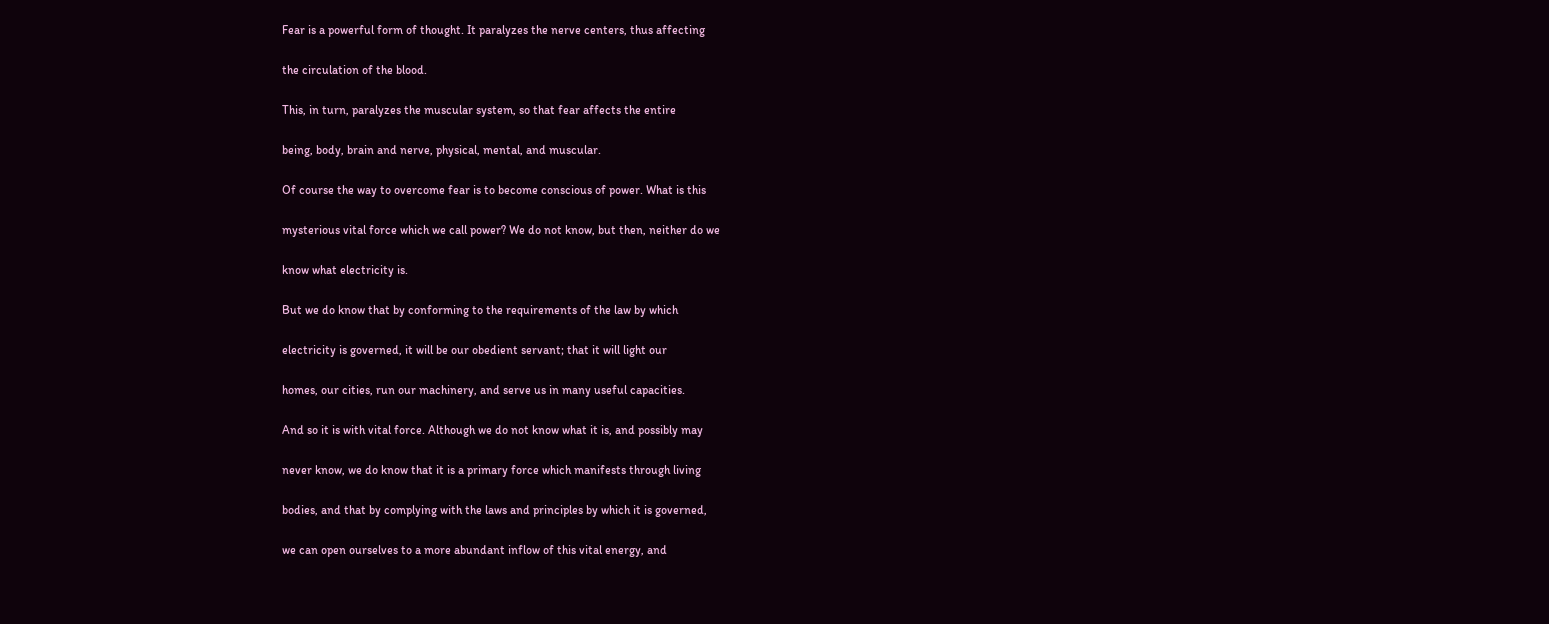Fear is a powerful form of thought. It paralyzes the nerve centers, thus affecting

the circulation of the blood.

This, in turn, paralyzes the muscular system, so that fear affects the entire

being, body, brain and nerve, physical, mental, and muscular.

Of course the way to overcome fear is to become conscious of power. What is this

mysterious vital force which we call power? We do not know, but then, neither do we

know what electricity is.

But we do know that by conforming to the requirements of the law by which

electricity is governed, it will be our obedient servant; that it will light our

homes, our cities, run our machinery, and serve us in many useful capacities.

And so it is with vital force. Although we do not know what it is, and possibly may

never know, we do know that it is a primary force which manifests through living

bodies, and that by complying with the laws and principles by which it is governed,

we can open ourselves to a more abundant inflow of this vital energy, and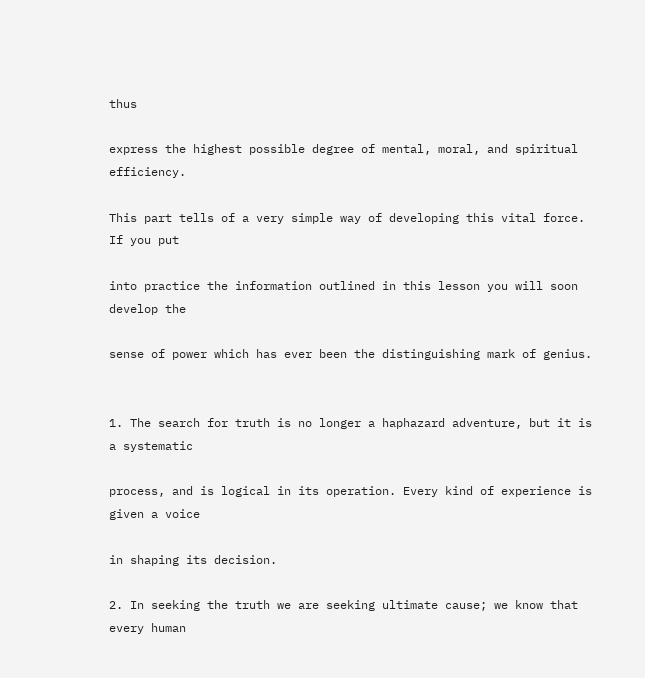thus

express the highest possible degree of mental, moral, and spiritual efficiency.

This part tells of a very simple way of developing this vital force. If you put

into practice the information outlined in this lesson you will soon develop the

sense of power which has ever been the distinguishing mark of genius.


1. The search for truth is no longer a haphazard adventure, but it is a systematic

process, and is logical in its operation. Every kind of experience is given a voice

in shaping its decision.

2. In seeking the truth we are seeking ultimate cause; we know that every human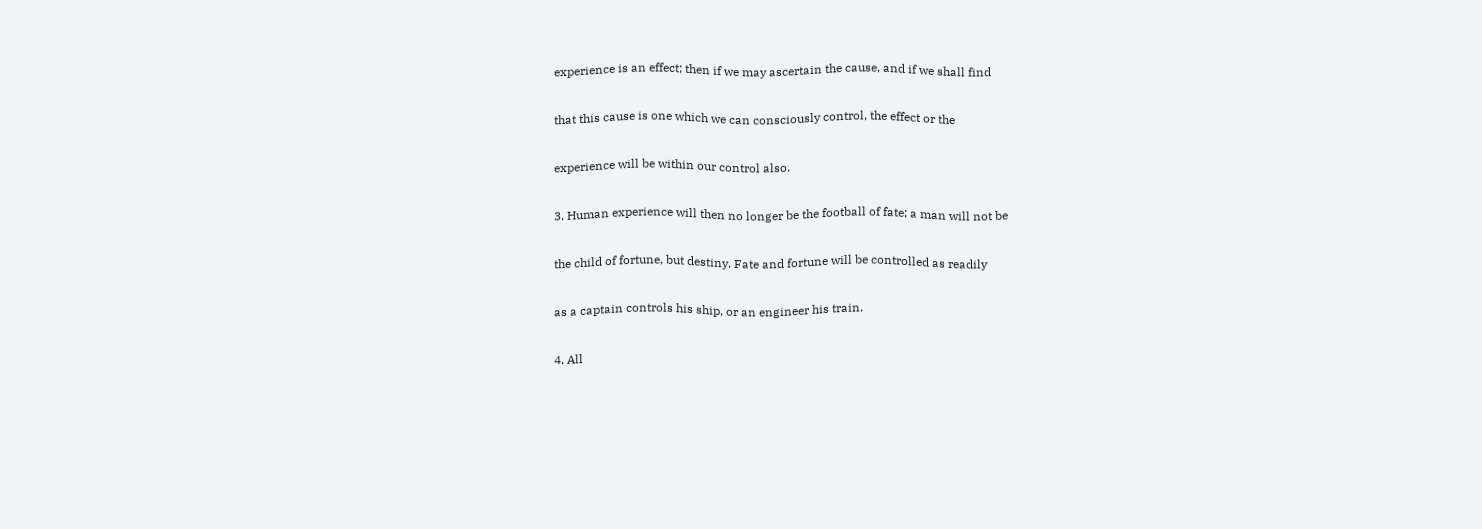experience is an effect; then if we may ascertain the cause, and if we shall find

that this cause is one which we can consciously control, the effect or the

experience will be within our control also.

3. Human experience will then no longer be the football of fate; a man will not be

the child of fortune, but destiny. Fate and fortune will be controlled as readily

as a captain controls his ship, or an engineer his train.

4. All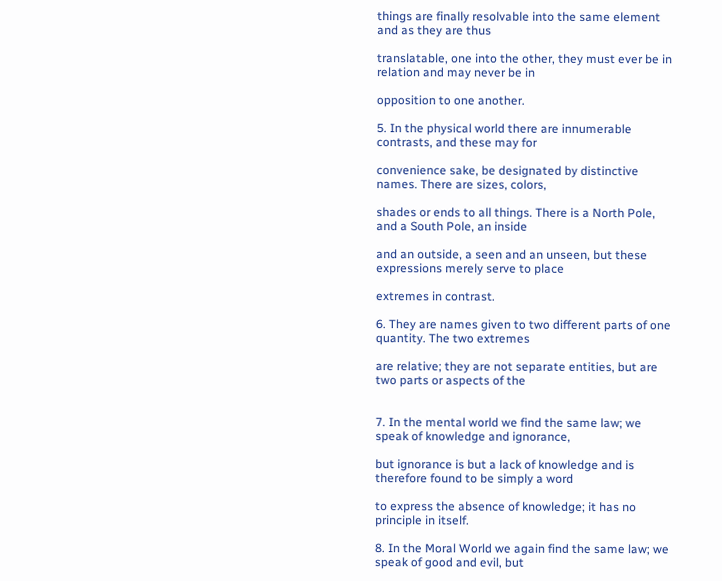things are finally resolvable into the same element and as they are thus

translatable, one into the other, they must ever be in relation and may never be in

opposition to one another.

5. In the physical world there are innumerable contrasts, and these may for

convenience sake, be designated by distinctive names. There are sizes, colors,

shades or ends to all things. There is a North Pole, and a South Pole, an inside

and an outside, a seen and an unseen, but these expressions merely serve to place

extremes in contrast.

6. They are names given to two different parts of one quantity. The two extremes

are relative; they are not separate entities, but are two parts or aspects of the


7. In the mental world we find the same law; we speak of knowledge and ignorance,

but ignorance is but a lack of knowledge and is therefore found to be simply a word

to express the absence of knowledge; it has no principle in itself.

8. In the Moral World we again find the same law; we speak of good and evil, but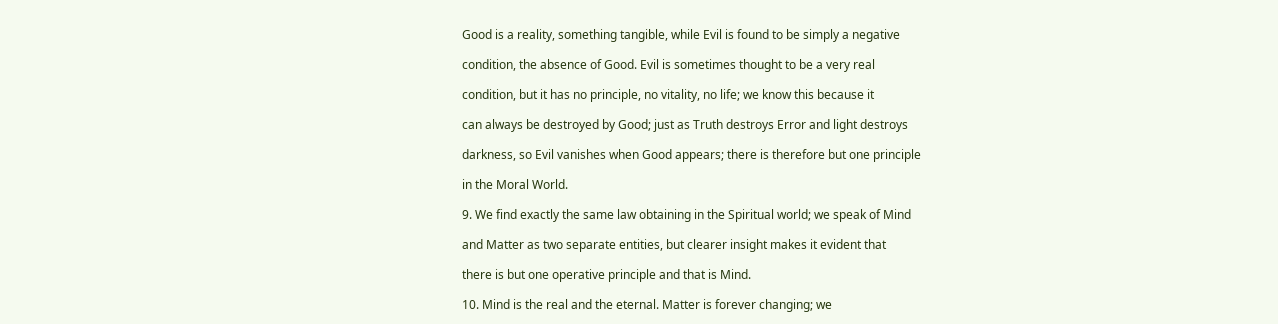Good is a reality, something tangible, while Evil is found to be simply a negative

condition, the absence of Good. Evil is sometimes thought to be a very real

condition, but it has no principle, no vitality, no life; we know this because it

can always be destroyed by Good; just as Truth destroys Error and light destroys

darkness, so Evil vanishes when Good appears; there is therefore but one principle

in the Moral World.

9. We find exactly the same law obtaining in the Spiritual world; we speak of Mind

and Matter as two separate entities, but clearer insight makes it evident that

there is but one operative principle and that is Mind.

10. Mind is the real and the eternal. Matter is forever changing; we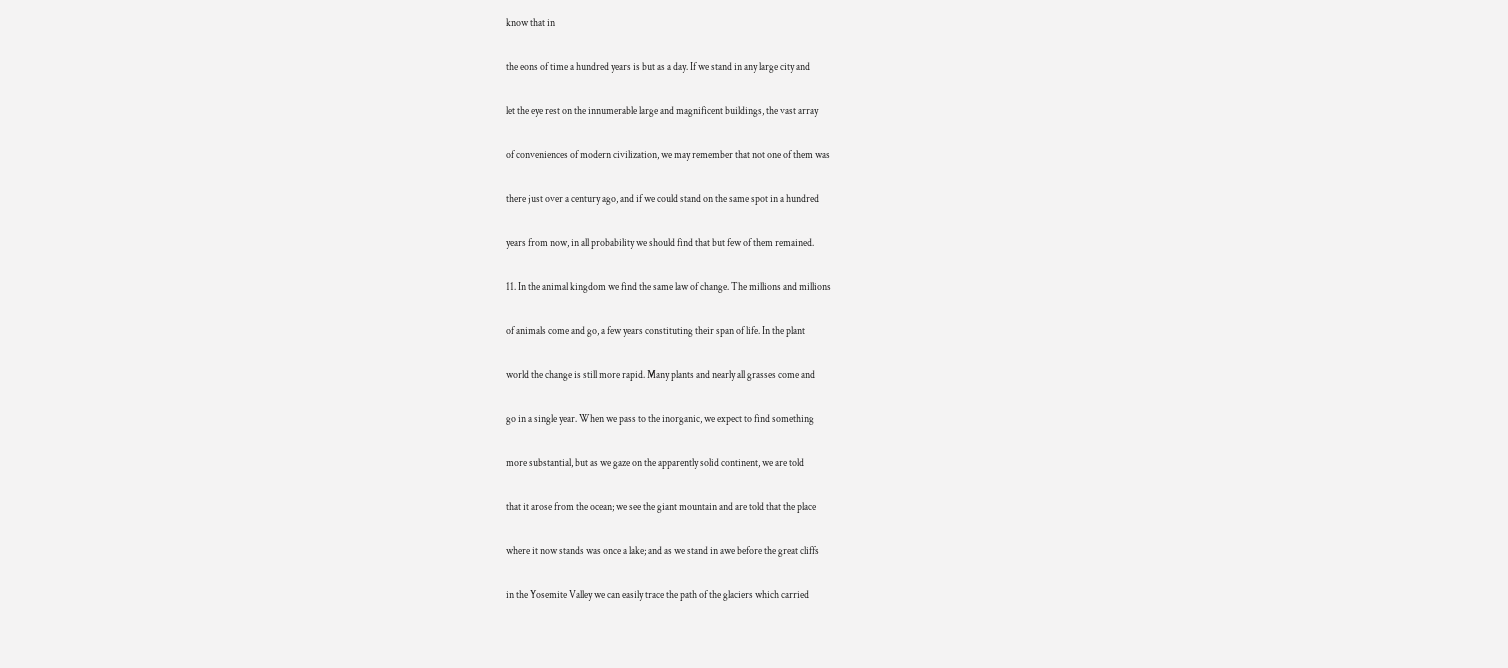know that in

the eons of time a hundred years is but as a day. If we stand in any large city and

let the eye rest on the innumerable large and magnificent buildings, the vast array

of conveniences of modern civilization, we may remember that not one of them was

there just over a century ago, and if we could stand on the same spot in a hundred

years from now, in all probability we should find that but few of them remained.

11. In the animal kingdom we find the same law of change. The millions and millions

of animals come and go, a few years constituting their span of life. In the plant

world the change is still more rapid. Many plants and nearly all grasses come and

go in a single year. When we pass to the inorganic, we expect to find something

more substantial, but as we gaze on the apparently solid continent, we are told

that it arose from the ocean; we see the giant mountain and are told that the place

where it now stands was once a lake; and as we stand in awe before the great cliffs

in the Yosemite Valley we can easily trace the path of the glaciers which carried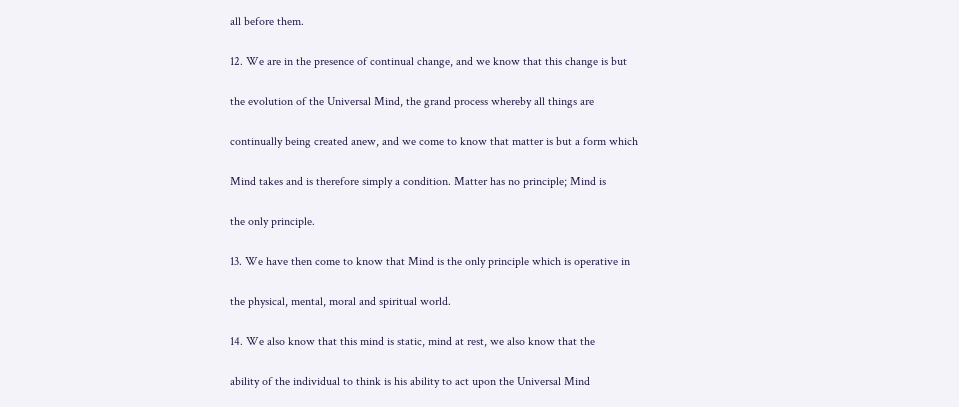all before them.

12. We are in the presence of continual change, and we know that this change is but

the evolution of the Universal Mind, the grand process whereby all things are

continually being created anew, and we come to know that matter is but a form which

Mind takes and is therefore simply a condition. Matter has no principle; Mind is

the only principle.

13. We have then come to know that Mind is the only principle which is operative in

the physical, mental, moral and spiritual world.

14. We also know that this mind is static, mind at rest, we also know that the

ability of the individual to think is his ability to act upon the Universal Mind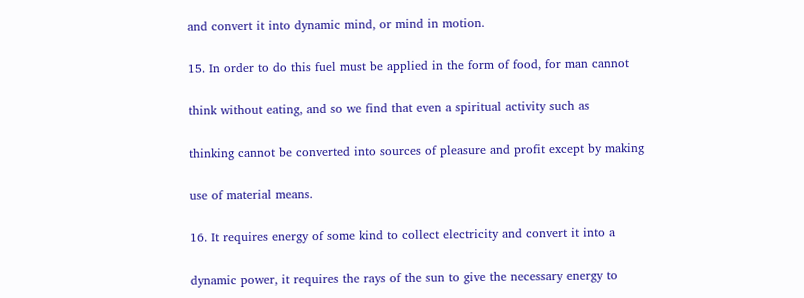and convert it into dynamic mind, or mind in motion.

15. In order to do this fuel must be applied in the form of food, for man cannot

think without eating, and so we find that even a spiritual activity such as

thinking cannot be converted into sources of pleasure and profit except by making

use of material means.

16. It requires energy of some kind to collect electricity and convert it into a

dynamic power, it requires the rays of the sun to give the necessary energy to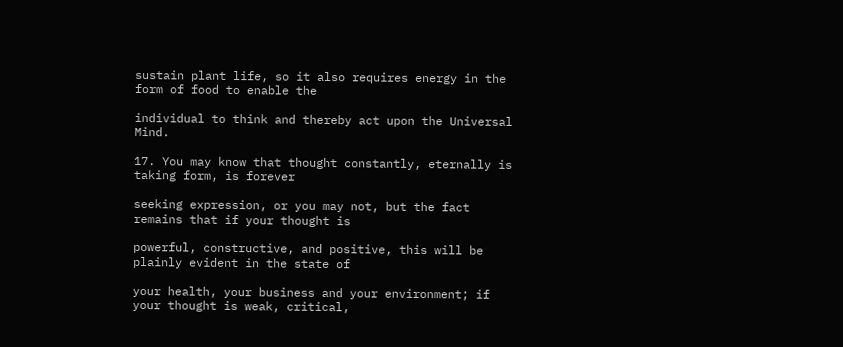sustain plant life, so it also requires energy in the form of food to enable the

individual to think and thereby act upon the Universal Mind.

17. You may know that thought constantly, eternally is taking form, is forever

seeking expression, or you may not, but the fact remains that if your thought is

powerful, constructive, and positive, this will be plainly evident in the state of

your health, your business and your environment; if your thought is weak, critical,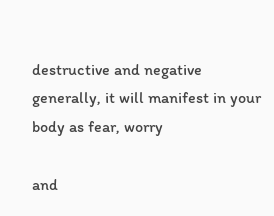destructive and negative generally, it will manifest in your body as fear, worry

and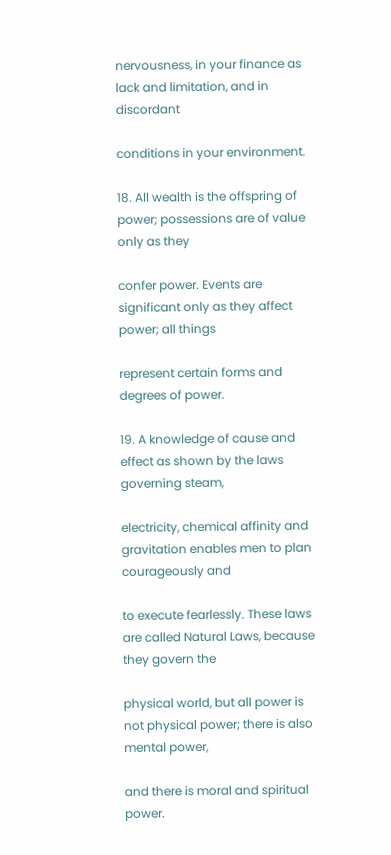nervousness, in your finance as lack and limitation, and in discordant

conditions in your environment.

18. All wealth is the offspring of power; possessions are of value only as they

confer power. Events are significant only as they affect power; all things

represent certain forms and degrees of power.

19. A knowledge of cause and effect as shown by the laws governing steam,

electricity, chemical affinity and gravitation enables men to plan courageously and

to execute fearlessly. These laws are called Natural Laws, because they govern the

physical world, but all power is not physical power; there is also mental power,

and there is moral and spiritual power.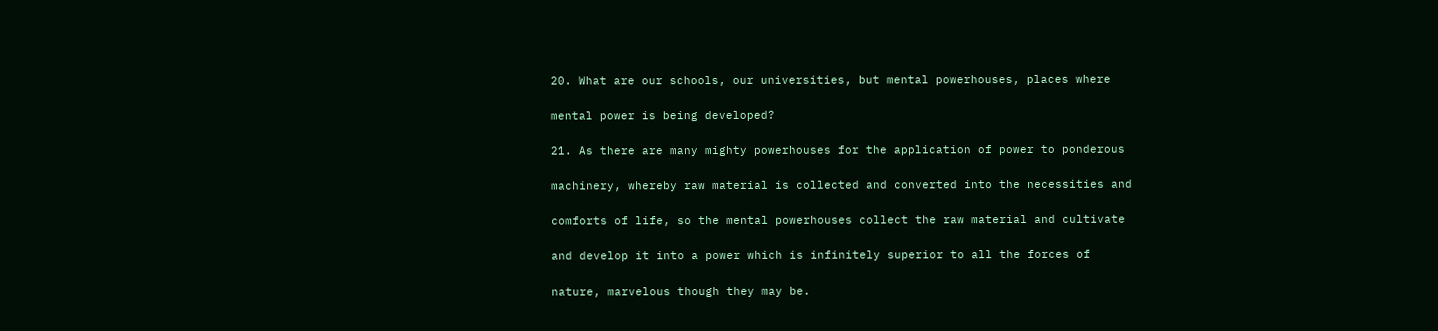20. What are our schools, our universities, but mental powerhouses, places where

mental power is being developed?

21. As there are many mighty powerhouses for the application of power to ponderous

machinery, whereby raw material is collected and converted into the necessities and

comforts of life, so the mental powerhouses collect the raw material and cultivate

and develop it into a power which is infinitely superior to all the forces of

nature, marvelous though they may be.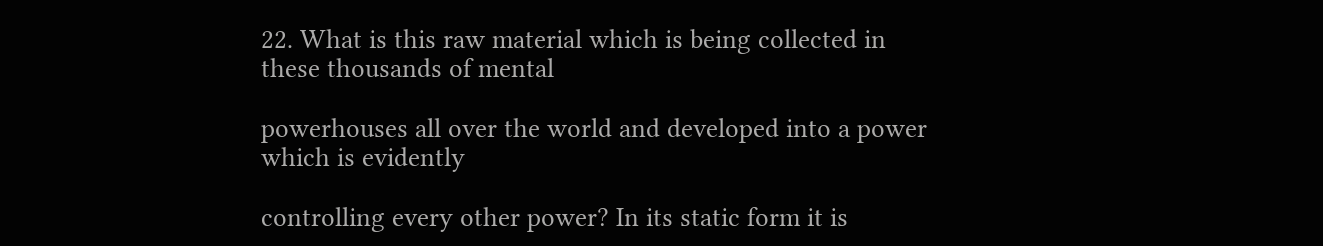22. What is this raw material which is being collected in these thousands of mental

powerhouses all over the world and developed into a power which is evidently

controlling every other power? In its static form it is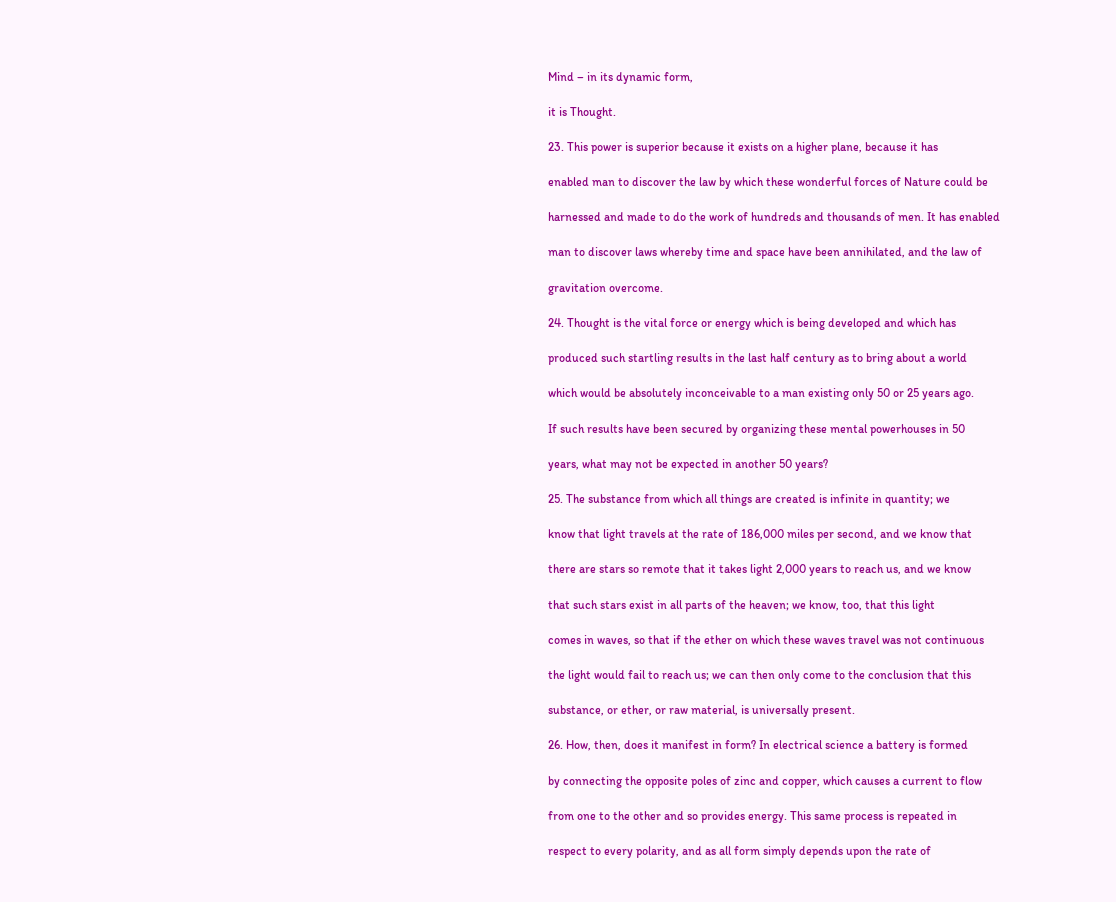Mind – in its dynamic form,

it is Thought.

23. This power is superior because it exists on a higher plane, because it has

enabled man to discover the law by which these wonderful forces of Nature could be

harnessed and made to do the work of hundreds and thousands of men. It has enabled

man to discover laws whereby time and space have been annihilated, and the law of

gravitation overcome.

24. Thought is the vital force or energy which is being developed and which has

produced such startling results in the last half century as to bring about a world

which would be absolutely inconceivable to a man existing only 50 or 25 years ago.

If such results have been secured by organizing these mental powerhouses in 50

years, what may not be expected in another 50 years?

25. The substance from which all things are created is infinite in quantity; we

know that light travels at the rate of 186,000 miles per second, and we know that

there are stars so remote that it takes light 2,000 years to reach us, and we know

that such stars exist in all parts of the heaven; we know, too, that this light

comes in waves, so that if the ether on which these waves travel was not continuous

the light would fail to reach us; we can then only come to the conclusion that this

substance, or ether, or raw material, is universally present.

26. How, then, does it manifest in form? In electrical science a battery is formed

by connecting the opposite poles of zinc and copper, which causes a current to flow

from one to the other and so provides energy. This same process is repeated in

respect to every polarity, and as all form simply depends upon the rate of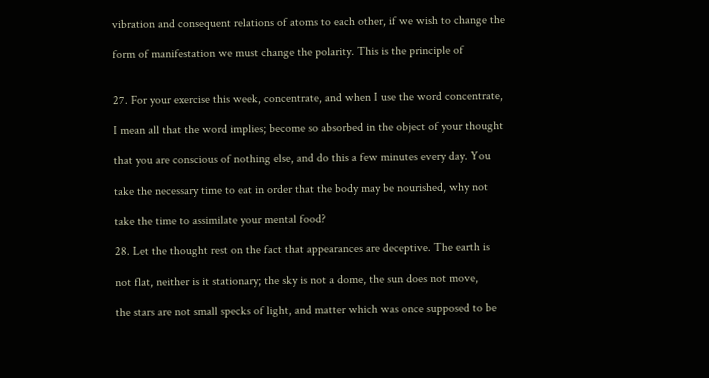vibration and consequent relations of atoms to each other, if we wish to change the

form of manifestation we must change the polarity. This is the principle of


27. For your exercise this week, concentrate, and when I use the word concentrate,

I mean all that the word implies; become so absorbed in the object of your thought

that you are conscious of nothing else, and do this a few minutes every day. You

take the necessary time to eat in order that the body may be nourished, why not

take the time to assimilate your mental food?

28. Let the thought rest on the fact that appearances are deceptive. The earth is

not flat, neither is it stationary; the sky is not a dome, the sun does not move,

the stars are not small specks of light, and matter which was once supposed to be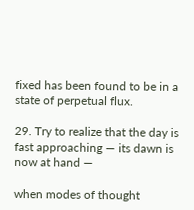fixed has been found to be in a state of perpetual flux.

29. Try to realize that the day is fast approaching — its dawn is now at hand —

when modes of thought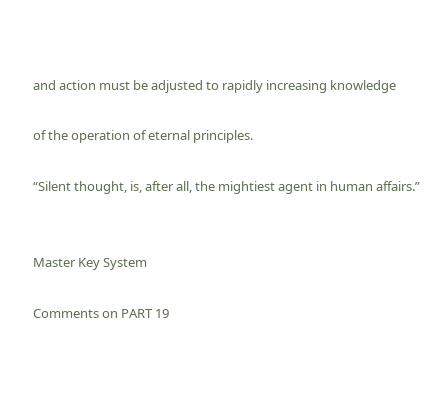and action must be adjusted to rapidly increasing knowledge

of the operation of eternal principles.

“Silent thought, is, after all, the mightiest agent in human affairs.”


Master Key System

Comments on PART 19